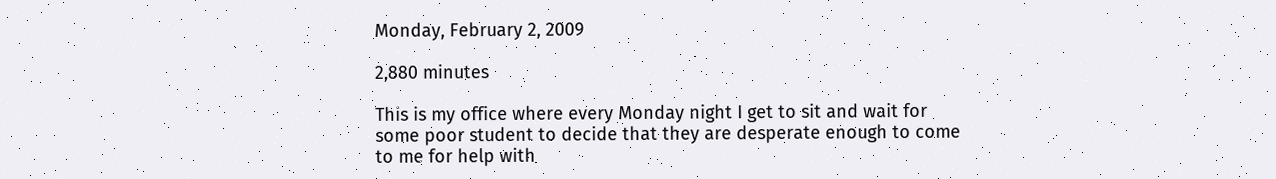Monday, February 2, 2009

2,880 minutes

This is my office where every Monday night I get to sit and wait for some poor student to decide that they are desperate enough to come to me for help with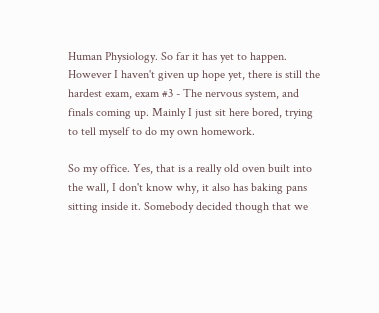Human Physiology. So far it has yet to happen. However I haven't given up hope yet, there is still the hardest exam, exam #3 - The nervous system, and finals coming up. Mainly I just sit here bored, trying to tell myself to do my own homework.

So my office. Yes, that is a really old oven built into the wall, I don't know why, it also has baking pans sitting inside it. Somebody decided though that we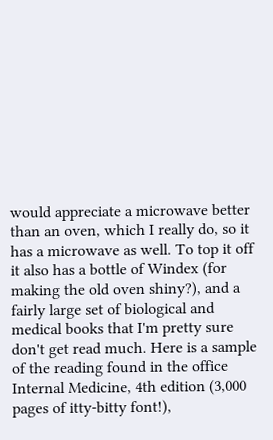would appreciate a microwave better than an oven, which I really do, so it has a microwave as well. To top it off it also has a bottle of Windex (for making the old oven shiny?), and a fairly large set of biological and medical books that I'm pretty sure don't get read much. Here is a sample of the reading found in the office Internal Medicine, 4th edition (3,000 pages of itty-bitty font!),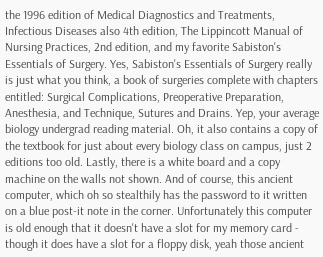the 1996 edition of Medical Diagnostics and Treatments, Infectious Diseases also 4th edition, The Lippincott Manual of Nursing Practices, 2nd edition, and my favorite Sabiston's Essentials of Surgery. Yes, Sabiston's Essentials of Surgery really is just what you think, a book of surgeries complete with chapters entitled: Surgical Complications, Preoperative Preparation, Anesthesia, and Technique, Sutures and Drains. Yep, your average biology undergrad reading material. Oh, it also contains a copy of the textbook for just about every biology class on campus, just 2 editions too old. Lastly, there is a white board and a copy machine on the walls not shown. And of course, this ancient computer, which oh so stealthily has the password to it written on a blue post-it note in the corner. Unfortunately this computer is old enough that it doesn't have a slot for my memory card - though it does have a slot for a floppy disk, yeah those ancient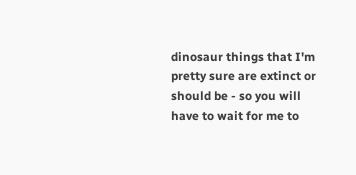dinosaur things that I'm pretty sure are extinct or should be - so you will have to wait for me to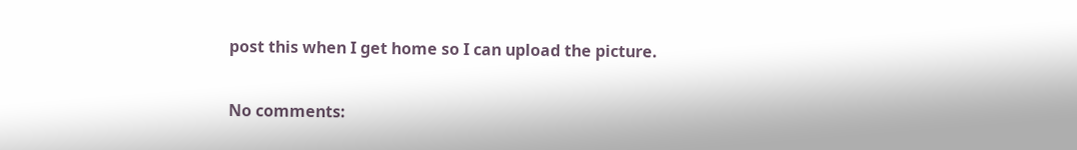post this when I get home so I can upload the picture.

No comments: